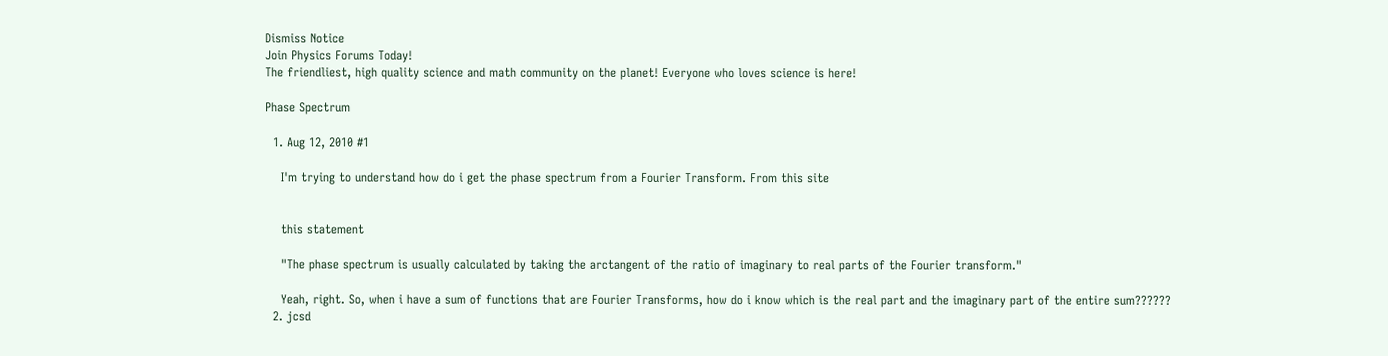Dismiss Notice
Join Physics Forums Today!
The friendliest, high quality science and math community on the planet! Everyone who loves science is here!

Phase Spectrum

  1. Aug 12, 2010 #1

    I'm trying to understand how do i get the phase spectrum from a Fourier Transform. From this site


    this statement

    "The phase spectrum is usually calculated by taking the arctangent of the ratio of imaginary to real parts of the Fourier transform."

    Yeah, right. So, when i have a sum of functions that are Fourier Transforms, how do i know which is the real part and the imaginary part of the entire sum??????
  2. jcsd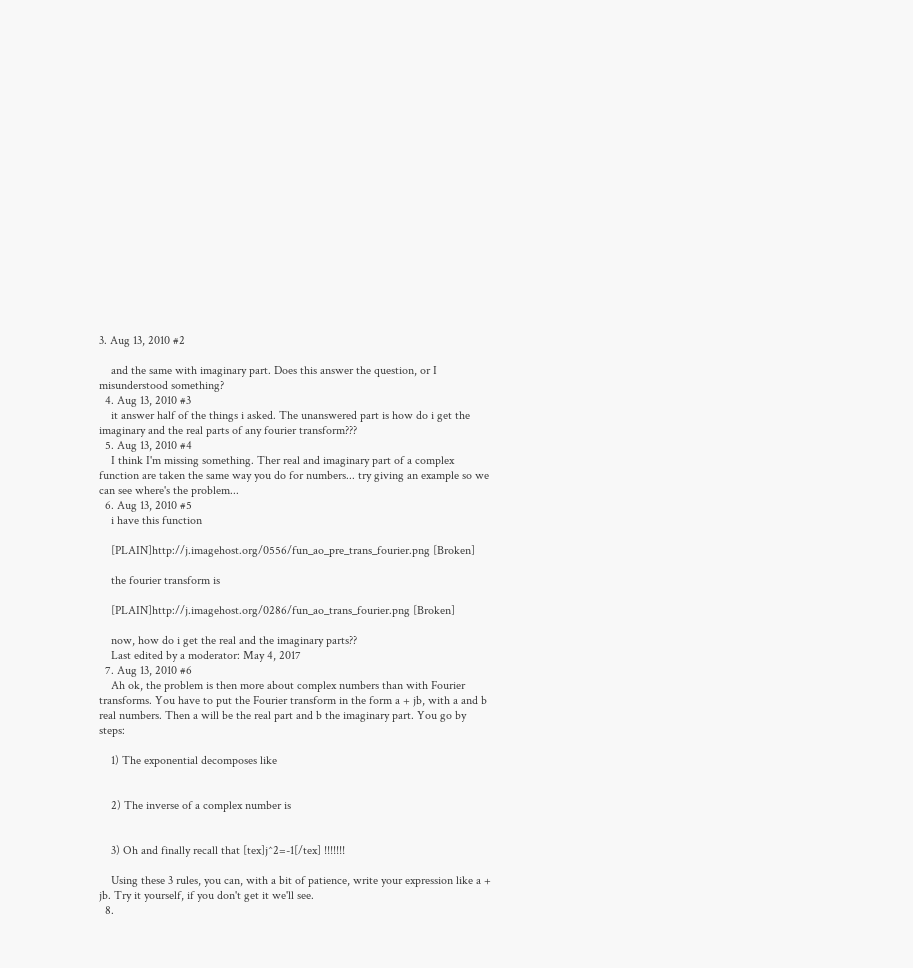3. Aug 13, 2010 #2

    and the same with imaginary part. Does this answer the question, or I misunderstood something?
  4. Aug 13, 2010 #3
    it answer half of the things i asked. The unanswered part is how do i get the imaginary and the real parts of any fourier transform???
  5. Aug 13, 2010 #4
    I think I'm missing something. Ther real and imaginary part of a complex function are taken the same way you do for numbers... try giving an example so we can see where's the problem...
  6. Aug 13, 2010 #5
    i have this function

    [PLAIN]http://j.imagehost.org/0556/fun_ao_pre_trans_fourier.png [Broken]

    the fourier transform is

    [PLAIN]http://j.imagehost.org/0286/fun_ao_trans_fourier.png [Broken]

    now, how do i get the real and the imaginary parts??
    Last edited by a moderator: May 4, 2017
  7. Aug 13, 2010 #6
    Ah ok, the problem is then more about complex numbers than with Fourier transforms. You have to put the Fourier transform in the form a + jb, with a and b real numbers. Then a will be the real part and b the imaginary part. You go by steps:

    1) The exponential decomposes like


    2) The inverse of a complex number is


    3) Oh and finally recall that [tex]j^2=-1[/tex] !!!!!!!

    Using these 3 rules, you can, with a bit of patience, write your expression like a + jb. Try it yourself, if you don't get it we'll see.
  8.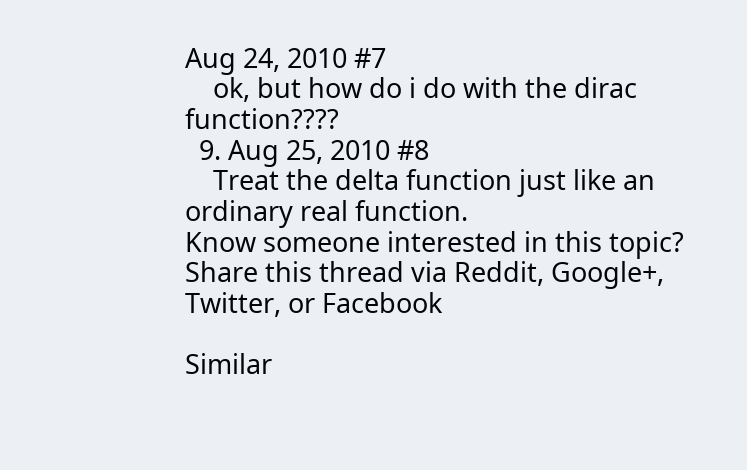Aug 24, 2010 #7
    ok, but how do i do with the dirac function????
  9. Aug 25, 2010 #8
    Treat the delta function just like an ordinary real function.
Know someone interested in this topic? Share this thread via Reddit, Google+, Twitter, or Facebook

Similar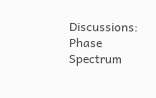Discussions: Phase Spectrum